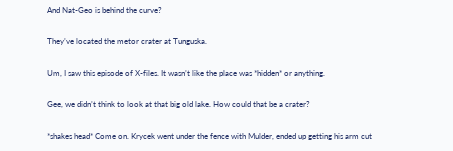And Nat-Geo is behind the curve?

They’ve located the metor crater at Tunguska.

Um, I saw this episode of X-files. It wasn’t like the place was *hidden* or anything.

Gee, we didn’t think to look at that big old lake. How could that be a crater?

*shakes head* Come on. Krycek went under the fence with Mulder, ended up getting his arm cut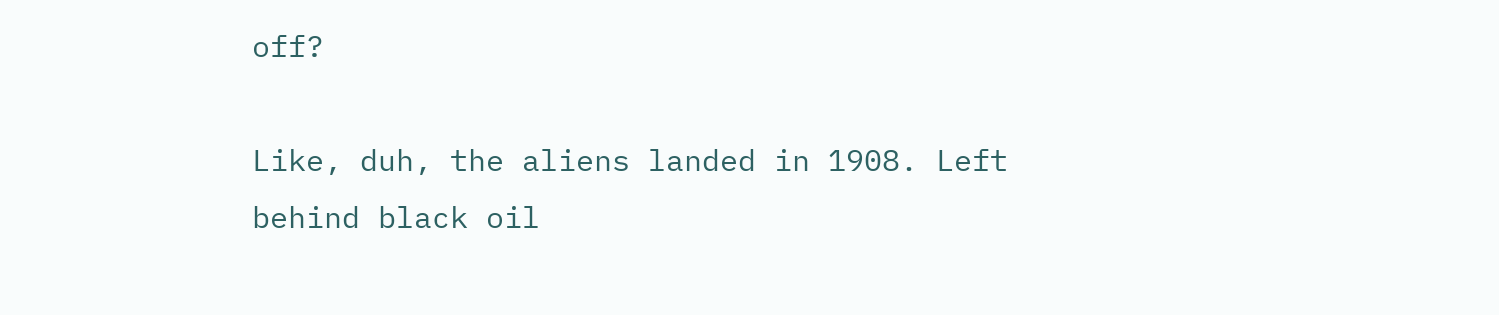off?

Like, duh, the aliens landed in 1908. Left behind black oil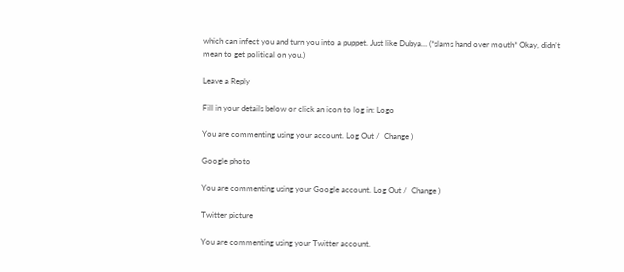which can infect you and turn you into a puppet. Just like Dubya… (*slams hand over mouth* Okay, didn’t mean to get political on you.)

Leave a Reply

Fill in your details below or click an icon to log in: Logo

You are commenting using your account. Log Out /  Change )

Google photo

You are commenting using your Google account. Log Out /  Change )

Twitter picture

You are commenting using your Twitter account.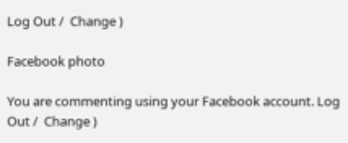Log Out /  Change )

Facebook photo

You are commenting using your Facebook account. Log Out /  Change )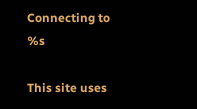Connecting to %s

This site uses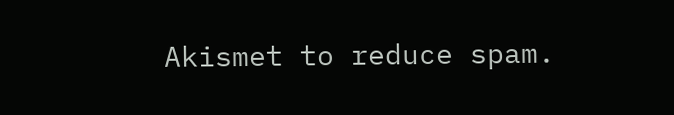Akismet to reduce spam.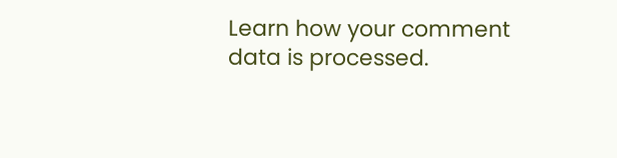Learn how your comment data is processed.